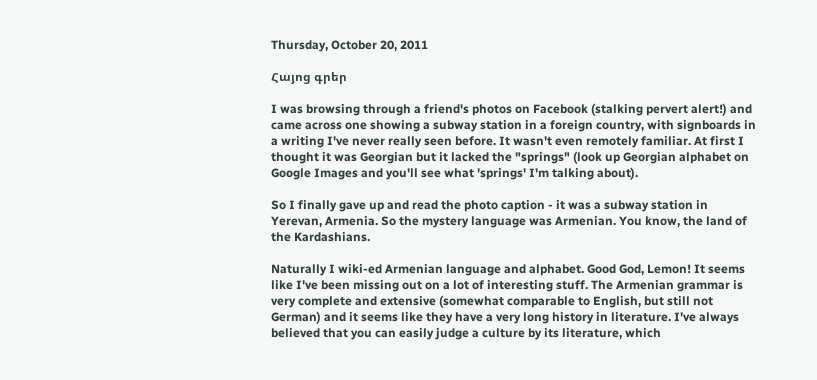Thursday, October 20, 2011

Հայոց գրեր

I was browsing through a friend's photos on Facebook (stalking pervert alert!) and came across one showing a subway station in a foreign country, with signboards in a writing I've never really seen before. It wasn't even remotely familiar. At first I thought it was Georgian but it lacked the "springs" (look up Georgian alphabet on Google Images and you'll see what 'springs' I'm talking about).

So I finally gave up and read the photo caption - it was a subway station in Yerevan, Armenia. So the mystery language was Armenian. You know, the land of the Kardashians.

Naturally I wiki-ed Armenian language and alphabet. Good God, Lemon! It seems like I've been missing out on a lot of interesting stuff. The Armenian grammar is very complete and extensive (somewhat comparable to English, but still not German) and it seems like they have a very long history in literature. I've always believed that you can easily judge a culture by its literature, which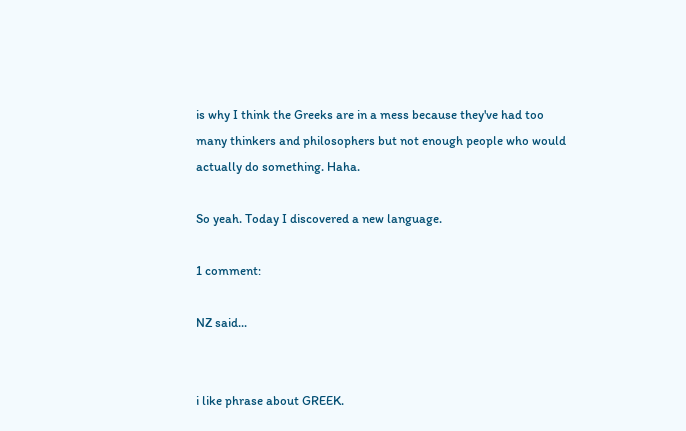is why I think the Greeks are in a mess because they've had too many thinkers and philosophers but not enough people who would actually do something. Haha.

So yeah. Today I discovered a new language.

1 comment:

NZ said...


i like phrase about GREEK.